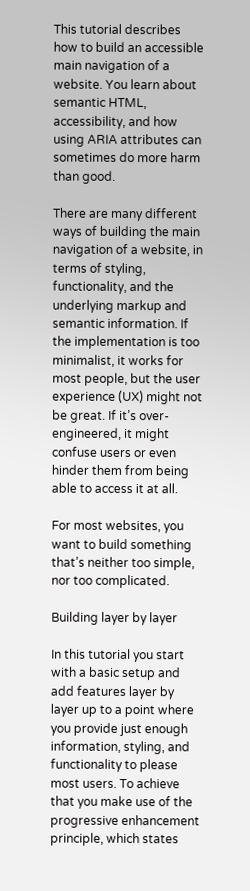This tutorial describes how to build an accessible main navigation of a website. You learn about semantic HTML, accessibility, and how using ARIA attributes can sometimes do more harm than good.

There are many different ways of building the main navigation of a website, in terms of styling, functionality, and the underlying markup and semantic information. If the implementation is too minimalist, it works for most people, but the user experience (UX) might not be great. If it’s over-engineered, it might confuse users or even hinder them from being able to access it at all.

For most websites, you want to build something that’s neither too simple, nor too complicated.

Building layer by layer

In this tutorial you start with a basic setup and add features layer by layer up to a point where you provide just enough information, styling, and functionality to please most users. To achieve that you make use of the progressive enhancement principle, which states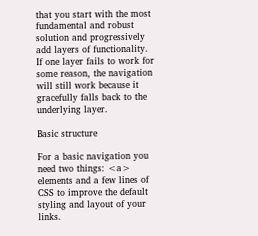that you start with the most fundamental and robust solution and progressively add layers of functionality. If one layer fails to work for some reason, the navigation will still work because it gracefully falls back to the underlying layer.

Basic structure

For a basic navigation you need two things: <a> elements and a few lines of CSS to improve the default styling and layout of your links.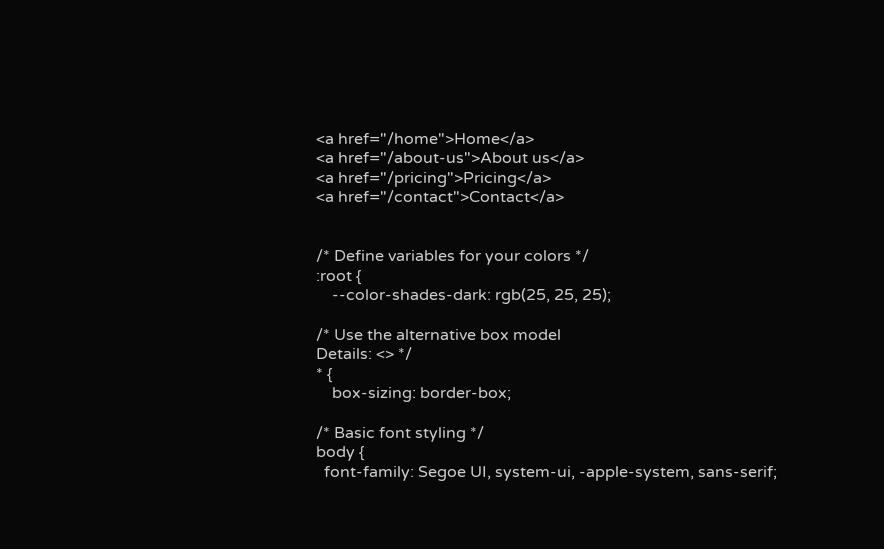<a href="/home">Home</a>
<a href="/about-us">About us</a>
<a href="/pricing">Pricing</a>
<a href="/contact">Contact</a>


/* Define variables for your colors */
:root {
    --color-shades-dark: rgb(25, 25, 25);

/* Use the alternative box model
Details: <> */
* {
    box-sizing: border-box;

/* Basic font styling */
body {
  font-family: Segoe UI, system-ui, -apple-system, sans-serif;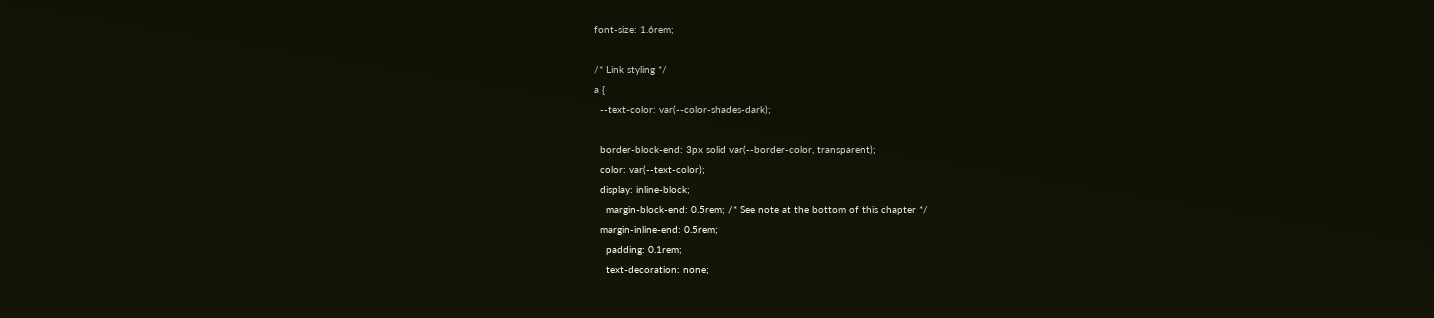font-size: 1.6rem;

/* Link styling */
a {
  --text-color: var(--color-shades-dark);

  border-block-end: 3px solid var(--border-color, transparent);
  color: var(--text-color);
  display: inline-block;
    margin-block-end: 0.5rem; /* See note at the bottom of this chapter */
  margin-inline-end: 0.5rem;
    padding: 0.1rem;
    text-decoration: none;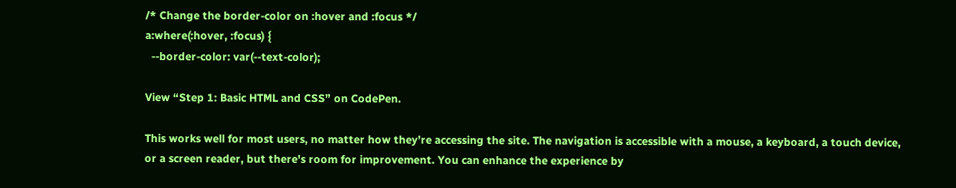/* Change the border-color on :hover and :focus */
a:where(:hover, :focus) {
  --border-color: var(--text-color);

View “Step 1: Basic HTML and CSS” on CodePen.

This works well for most users, no matter how they’re accessing the site. The navigation is accessible with a mouse, a keyboard, a touch device, or a screen reader, but there's room for improvement. You can enhance the experience by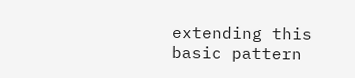extending this basic pattern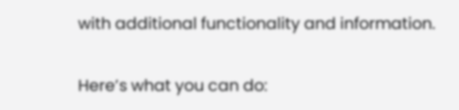with additional functionality and information.

Here’s what you can do: